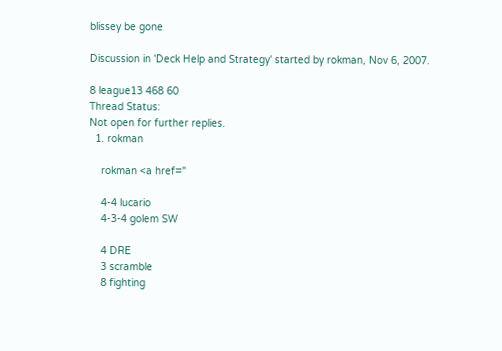blissey be gone

Discussion in 'Deck Help and Strategy' started by rokman, Nov 6, 2007.

8 league13 468 60
Thread Status:
Not open for further replies.
  1. rokman

    rokman <a href="

    4-4 lucario
    4-3-4 golem SW

    4 DRE
    3 scramble
    8 fighting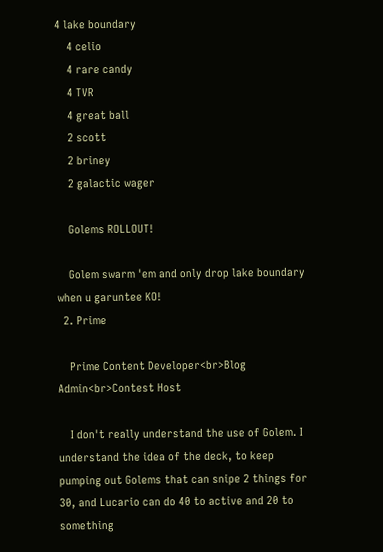4 lake boundary
    4 celio
    4 rare candy
    4 TVR
    4 great ball
    2 scott
    2 briney
    2 galactic wager

    Golems ROLLOUT!

    Golem swarm 'em and only drop lake boundary when u garuntee KO!
  2. Prime

    Prime Content Developer<br>Blog Admin<br>Contest Host

    I don't really understand the use of Golem. I understand the idea of the deck, to keep pumping out Golems that can snipe 2 things for 30, and Lucario can do 40 to active and 20 to something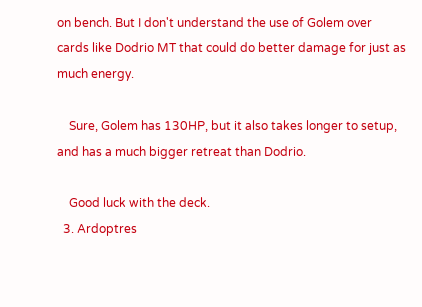on bench. But I don't understand the use of Golem over cards like Dodrio MT that could do better damage for just as much energy.

    Sure, Golem has 130HP, but it also takes longer to setup, and has a much bigger retreat than Dodrio.

    Good luck with the deck.
  3. Ardoptres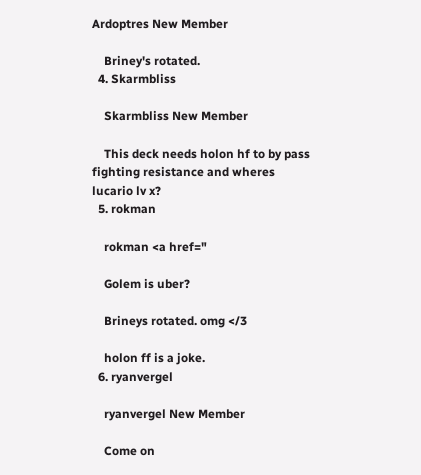Ardoptres New Member

    Briney's rotated.
  4. Skarmbliss

    Skarmbliss New Member

    This deck needs holon hf to by pass fighting resistance and wheres lucario lv x?
  5. rokman

    rokman <a href="

    Golem is uber?

    Brineys rotated. omg </3

    holon ff is a joke.
  6. ryanvergel

    ryanvergel New Member

    Come on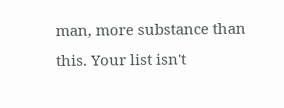man, more substance than this. Your list isn't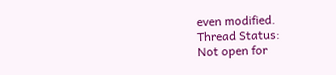even modified.
Thread Status:
Not open for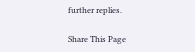further replies.

Share This Page